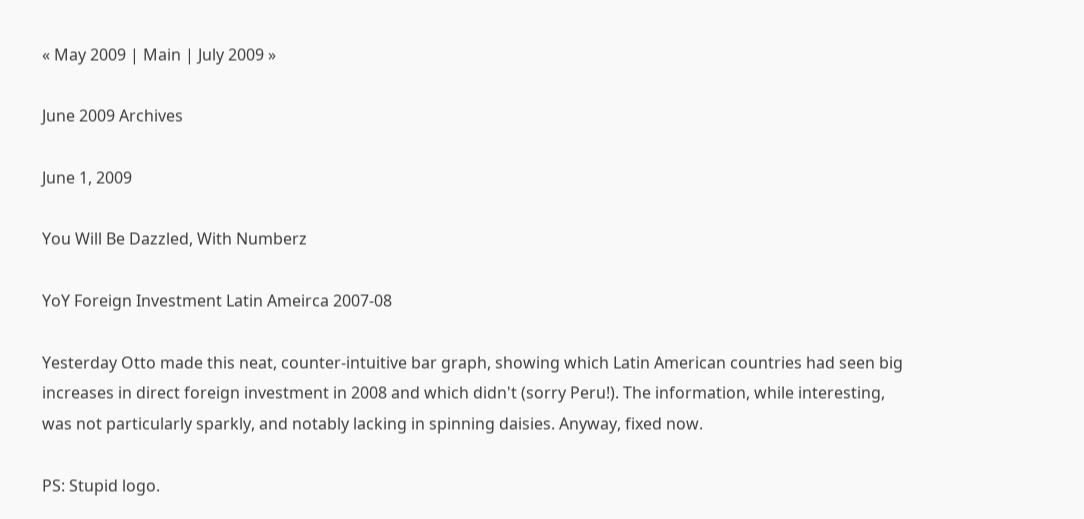« May 2009 | Main | July 2009 »

June 2009 Archives

June 1, 2009

You Will Be Dazzled, With Numberz

YoY Foreign Investment Latin Ameirca 2007-08

Yesterday Otto made this neat, counter-intuitive bar graph, showing which Latin American countries had seen big increases in direct foreign investment in 2008 and which didn't (sorry Peru!). The information, while interesting, was not particularly sparkly, and notably lacking in spinning daisies. Anyway, fixed now.

PS: Stupid logo.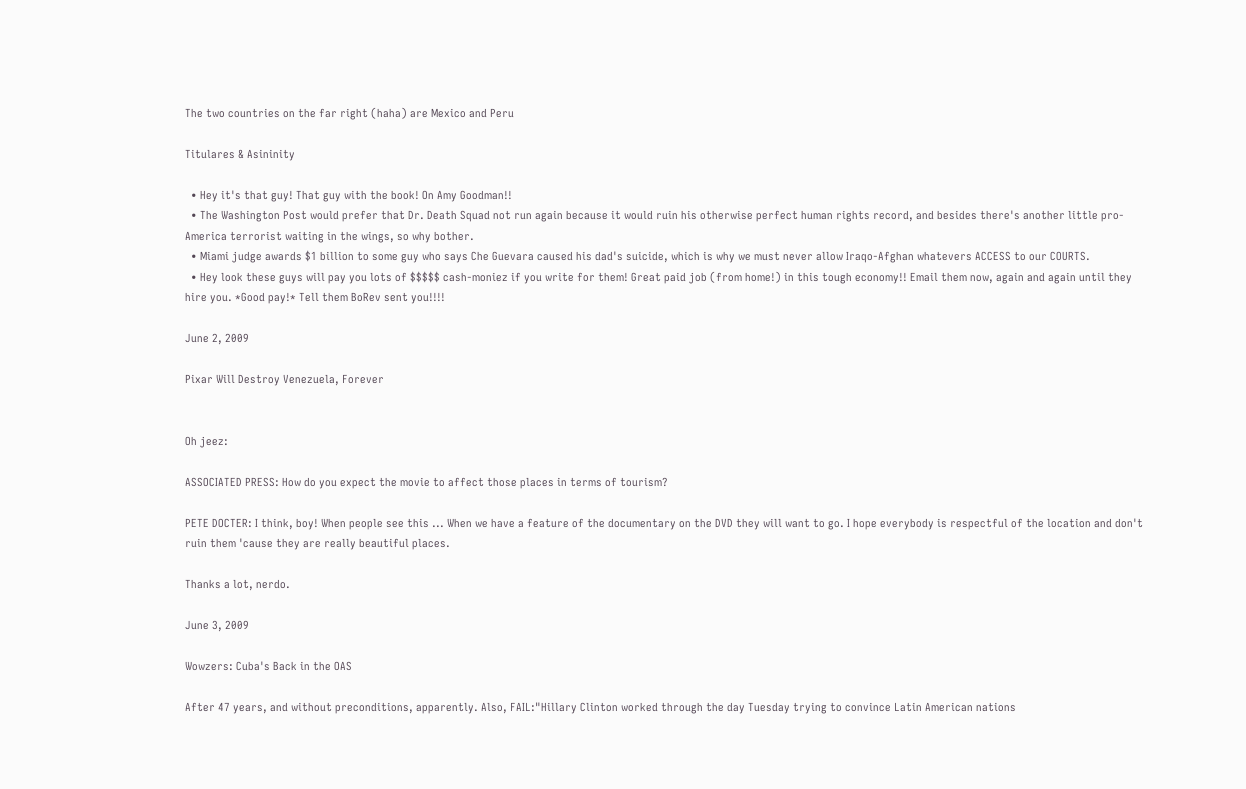The two countries on the far right (haha) are Mexico and Peru

Titulares & Asininity

  • Hey it's that guy! That guy with the book! On Amy Goodman!!
  • The Washington Post would prefer that Dr. Death Squad not run again because it would ruin his otherwise perfect human rights record, and besides there's another little pro-America terrorist waiting in the wings, so why bother.
  • Miami judge awards $1 billion to some guy who says Che Guevara caused his dad's suicide, which is why we must never allow Iraqo-Afghan whatevers ACCESS to our COURTS.
  • Hey look these guys will pay you lots of $$$$$ cash-moniez if you write for them! Great paid job (from home!) in this tough economy!! Email them now, again and again until they hire you. *Good pay!* Tell them BoRev sent you!!!!

June 2, 2009

Pixar Will Destroy Venezuela, Forever


Oh jeez:

ASSOCIATED PRESS: How do you expect the movie to affect those places in terms of tourism?

PETE DOCTER: I think, boy! When people see this ... When we have a feature of the documentary on the DVD they will want to go. I hope everybody is respectful of the location and don't ruin them 'cause they are really beautiful places.

Thanks a lot, nerdo.

June 3, 2009

Wowzers: Cuba's Back in the OAS

After 47 years, and without preconditions, apparently. Also, FAIL:"Hillary Clinton worked through the day Tuesday trying to convince Latin American nations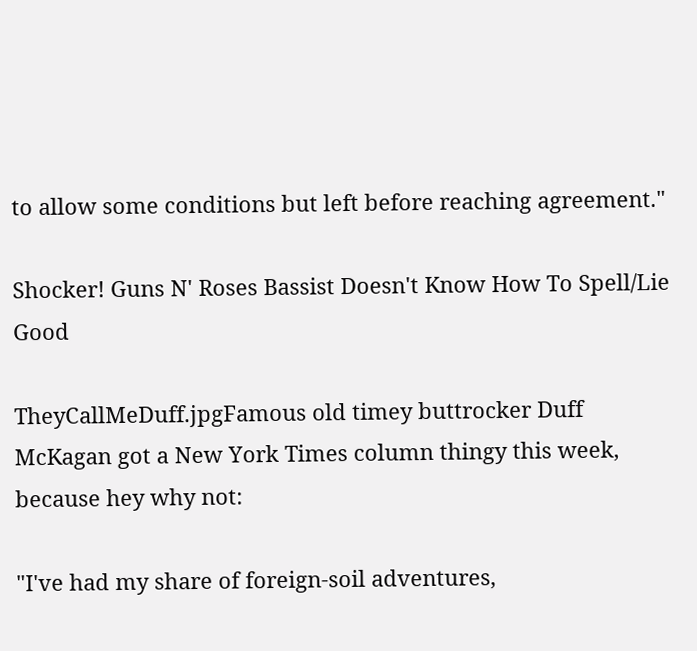to allow some conditions but left before reaching agreement."

Shocker! Guns N' Roses Bassist Doesn't Know How To Spell/Lie Good

TheyCallMeDuff.jpgFamous old timey buttrocker Duff McKagan got a New York Times column thingy this week, because hey why not:

"I've had my share of foreign-soil adventures,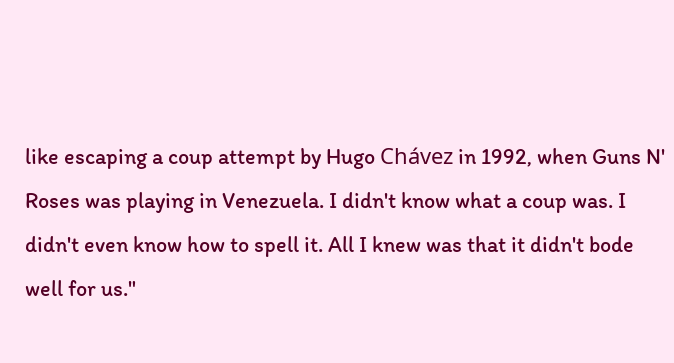like escaping a coup attempt by Hugo Chávez in 1992, when Guns N' Roses was playing in Venezuela. I didn't know what a coup was. I didn't even know how to spell it. All I knew was that it didn't bode well for us."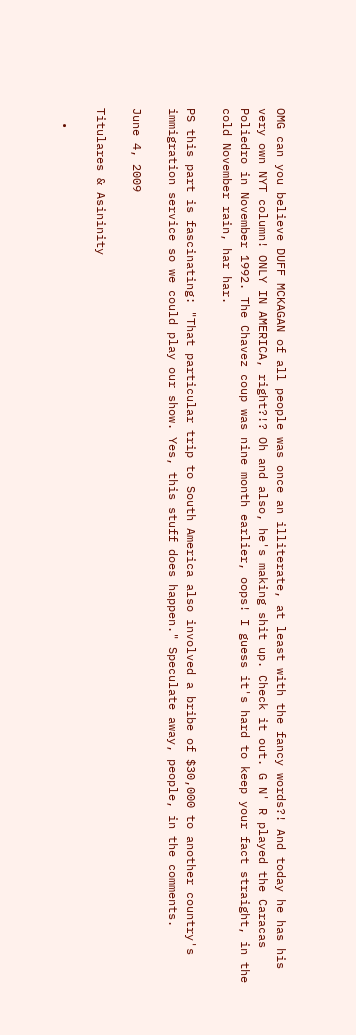OMG can you believe DUFF MCKAGAN of all people was once an illiterate, at least with the fancy words?! And today he has his very own NYT column! ONLY IN AMERICA, right?!? Oh and also, he's making shit up. Check it out. G N' R played the Caracas Poliedro in November 1992. The Chavez coup was nine month earlier, oops! I guess it's hard to keep your fact straight, in the cold November rain, har har.

PS this part is fascinating: "That particular trip to South America also involved a bribe of $30,000 to another country's immigration service so we could play our show. Yes, this stuff does happen." Speculate away, people, in the comments.

June 4, 2009

Titulares & Asininity

  •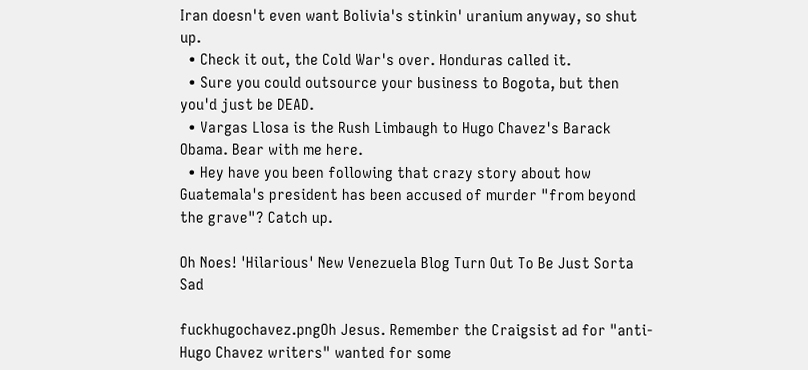Iran doesn't even want Bolivia's stinkin' uranium anyway, so shut up.
  • Check it out, the Cold War's over. Honduras called it.
  • Sure you could outsource your business to Bogota, but then you'd just be DEAD.
  • Vargas Llosa is the Rush Limbaugh to Hugo Chavez's Barack Obama. Bear with me here.
  • Hey have you been following that crazy story about how Guatemala's president has been accused of murder "from beyond the grave"? Catch up.

Oh Noes! 'Hilarious' New Venezuela Blog Turn Out To Be Just Sorta Sad

fuckhugochavez.pngOh Jesus. Remember the Craigsist ad for "anti-Hugo Chavez writers" wanted for some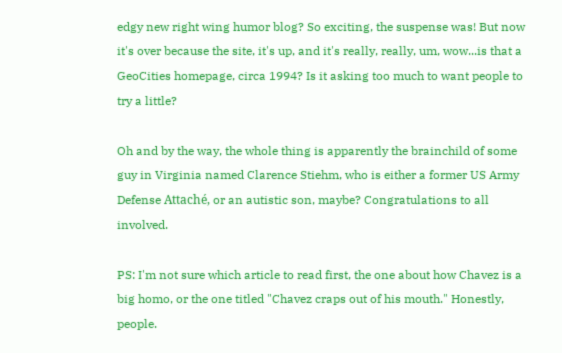edgy new right wing humor blog? So exciting, the suspense was! But now it's over because the site, it's up, and it's really, really, um, wow...is that a GeoCities homepage, circa 1994? Is it asking too much to want people to try a little?

Oh and by the way, the whole thing is apparently the brainchild of some guy in Virginia named Clarence Stiehm, who is either a former US Army Defense Attaché, or an autistic son, maybe? Congratulations to all involved.

PS: I'm not sure which article to read first, the one about how Chavez is a big homo, or the one titled "Chavez craps out of his mouth." Honestly, people.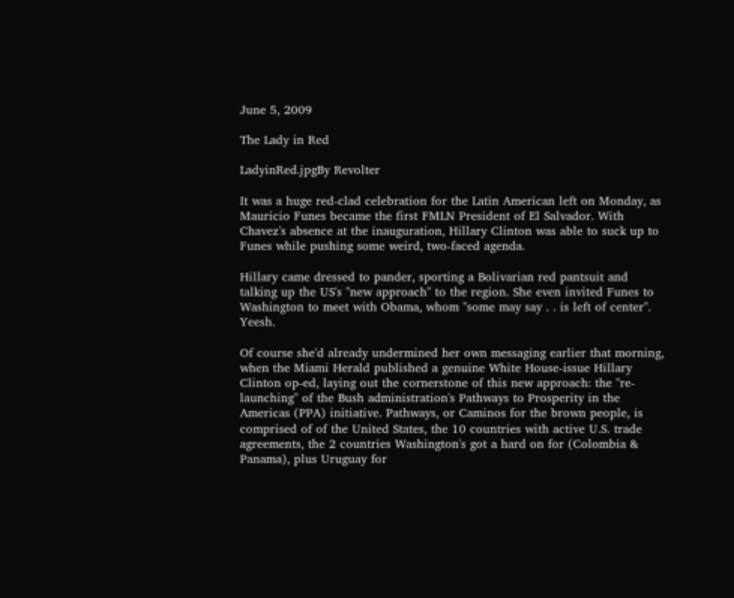June 5, 2009

The Lady in Red

LadyinRed.jpgBy Revolter

It was a huge red-clad celebration for the Latin American left on Monday, as Mauricio Funes became the first FMLN President of El Salvador. With Chavez's absence at the inauguration, Hillary Clinton was able to suck up to Funes while pushing some weird, two-faced agenda.

Hillary came dressed to pander, sporting a Bolivarian red pantsuit and talking up the US's "new approach" to the region. She even invited Funes to Washington to meet with Obama, whom "some may say . . is left of center". Yeesh.

Of course she'd already undermined her own messaging earlier that morning, when the Miami Herald published a genuine White House-issue Hillary Clinton op-ed, laying out the cornerstone of this new approach: the "re-launching" of the Bush administration's Pathways to Prosperity in the Americas (PPA) initiative. Pathways, or Caminos for the brown people, is comprised of of the United States, the 10 countries with active U.S. trade agreements, the 2 countries Washington's got a hard on for (Colombia & Panama), plus Uruguay for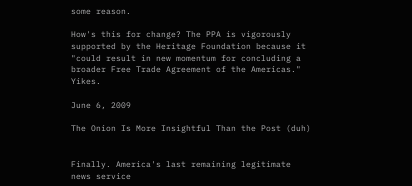some reason.

How's this for change? The PPA is vigorously supported by the Heritage Foundation because it "could result in new momentum for concluding a broader Free Trade Agreement of the Americas." Yikes.

June 6, 2009

The Onion Is More Insightful Than the Post (duh)


Finally. America's last remaining legitimate news service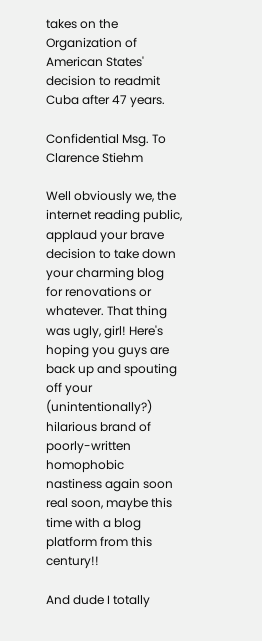takes on the Organization of American States' decision to readmit Cuba after 47 years.

Confidential Msg. To Clarence Stiehm

Well obviously we, the internet reading public, applaud your brave decision to take down your charming blog for renovations or whatever. That thing was ugly, girl! Here's hoping you guys are back up and spouting off your (unintentionally?) hilarious brand of poorly-written homophobic nastiness again soon real soon, maybe this time with a blog platform from this century!!

And dude I totally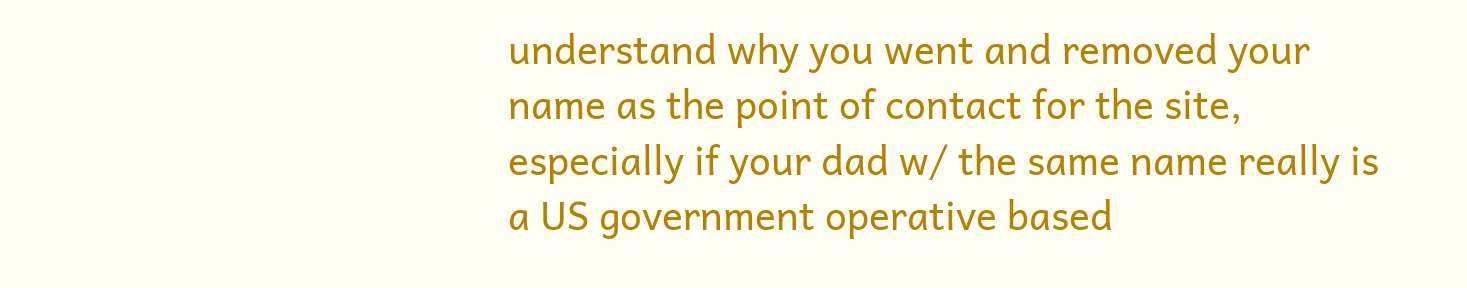understand why you went and removed your name as the point of contact for the site, especially if your dad w/ the same name really is a US government operative based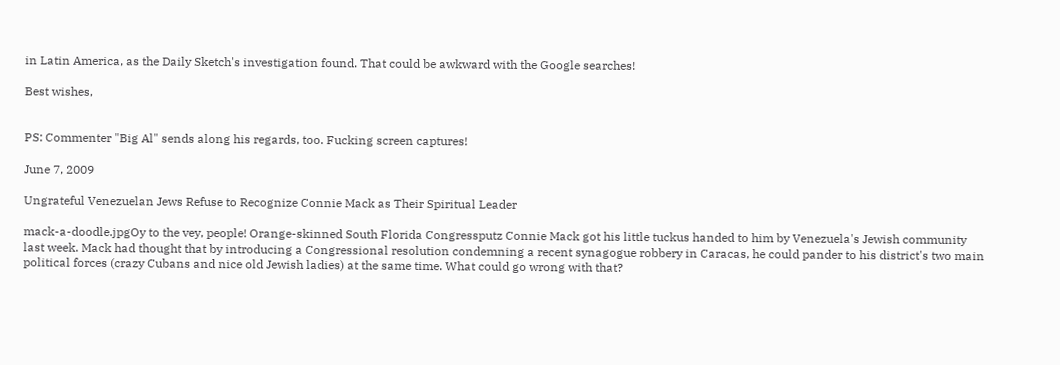in Latin America, as the Daily Sketch's investigation found. That could be awkward with the Google searches!

Best wishes,


PS: Commenter "Big Al" sends along his regards, too. Fucking screen captures!

June 7, 2009

Ungrateful Venezuelan Jews Refuse to Recognize Connie Mack as Their Spiritual Leader

mack-a-doodle.jpgOy to the vey, people! Orange-skinned South Florida Congressputz Connie Mack got his little tuckus handed to him by Venezuela's Jewish community last week. Mack had thought that by introducing a Congressional resolution condemning a recent synagogue robbery in Caracas, he could pander to his district's two main political forces (crazy Cubans and nice old Jewish ladies) at the same time. What could go wrong with that?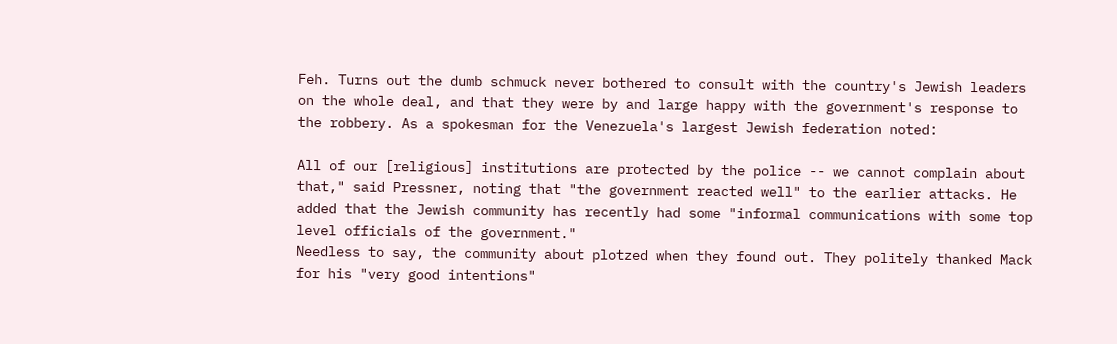Feh. Turns out the dumb schmuck never bothered to consult with the country's Jewish leaders on the whole deal, and that they were by and large happy with the government's response to the robbery. As a spokesman for the Venezuela's largest Jewish federation noted:

All of our [religious] institutions are protected by the police -- we cannot complain about that," said Pressner, noting that "the government reacted well" to the earlier attacks. He added that the Jewish community has recently had some "informal communications with some top level officials of the government."
Needless to say, the community about plotzed when they found out. They politely thanked Mack for his "very good intentions"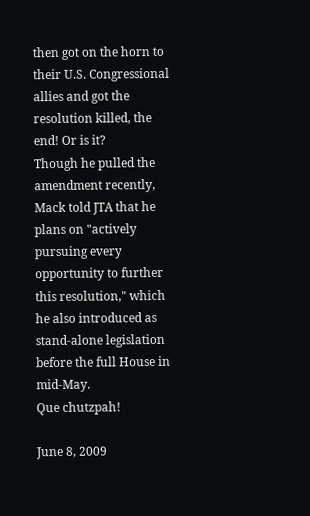then got on the horn to their U.S. Congressional allies and got the resolution killed, the end! Or is it?
Though he pulled the amendment recently, Mack told JTA that he plans on "actively pursuing every opportunity to further this resolution," which he also introduced as stand-alone legislation before the full House in mid-May.
Que chutzpah!

June 8, 2009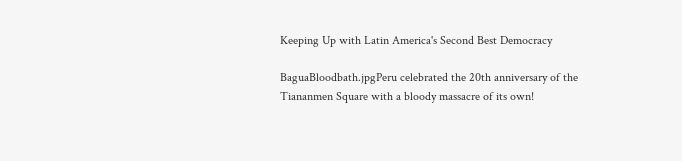Keeping Up with Latin America's Second Best Democracy

BaguaBloodbath.jpgPeru celebrated the 20th anniversary of the Tiananmen Square with a bloody massacre of its own!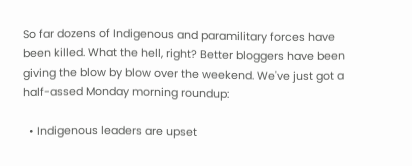So far dozens of Indigenous and paramilitary forces have been killed. What the hell, right? Better bloggers have been giving the blow by blow over the weekend. We've just got a half-assed Monday morning roundup:

  • Indigenous leaders are upset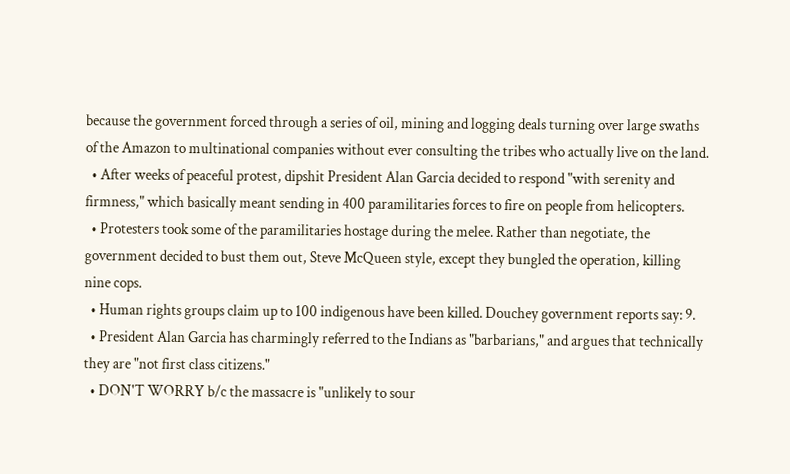because the government forced through a series of oil, mining and logging deals turning over large swaths of the Amazon to multinational companies without ever consulting the tribes who actually live on the land.
  • After weeks of peaceful protest, dipshit President Alan Garcia decided to respond "with serenity and firmness," which basically meant sending in 400 paramilitaries forces to fire on people from helicopters.
  • Protesters took some of the paramilitaries hostage during the melee. Rather than negotiate, the government decided to bust them out, Steve McQueen style, except they bungled the operation, killing nine cops.
  • Human rights groups claim up to 100 indigenous have been killed. Douchey government reports say: 9.
  • President Alan Garcia has charmingly referred to the Indians as "barbarians," and argues that technically they are "not first class citizens."
  • DON'T WORRY b/c the massacre is "unlikely to sour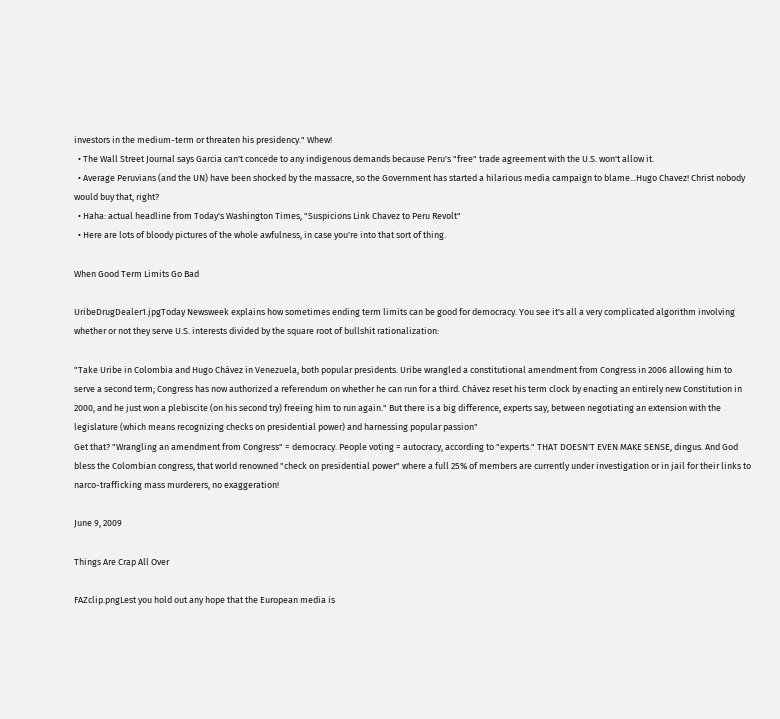investors in the medium-term or threaten his presidency." Whew!
  • The Wall Street Journal says Garcia can't concede to any indigenous demands because Peru's "free" trade agreement with the U.S. won't allow it.
  • Average Peruvians (and the UN) have been shocked by the massacre, so the Government has started a hilarious media campaign to blame...Hugo Chavez! Christ nobody would buy that, right?
  • Haha: actual headline from Today's Washington Times, "Suspicions Link Chavez to Peru Revolt"
  • Here are lots of bloody pictures of the whole awfulness, in case you're into that sort of thing.

When Good Term Limits Go Bad

UribeDrugDealer1.jpgToday Newsweek explains how sometimes ending term limits can be good for democracy. You see it's all a very complicated algorithm involving whether or not they serve U.S. interests divided by the square root of bullshit rationalization:

"Take Uribe in Colombia and Hugo Chávez in Venezuela, both popular presidents. Uribe wrangled a constitutional amendment from Congress in 2006 allowing him to serve a second term; Congress has now authorized a referendum on whether he can run for a third. Chávez reset his term clock by enacting an entirely new Constitution in 2000, and he just won a plebiscite (on his second try) freeing him to run again." But there is a big difference, experts say, between negotiating an extension with the legislature (which means recognizing checks on presidential power) and harnessing popular passion"
Get that? "Wrangling an amendment from Congress" = democracy. People voting = autocracy, according to "experts." THAT DOESN'T EVEN MAKE SENSE, dingus. And God bless the Colombian congress, that world renowned "check on presidential power" where a full 25% of members are currently under investigation or in jail for their links to narco-trafficking mass murderers, no exaggeration!

June 9, 2009

Things Are Crap All Over

FAZclip.pngLest you hold out any hope that the European media is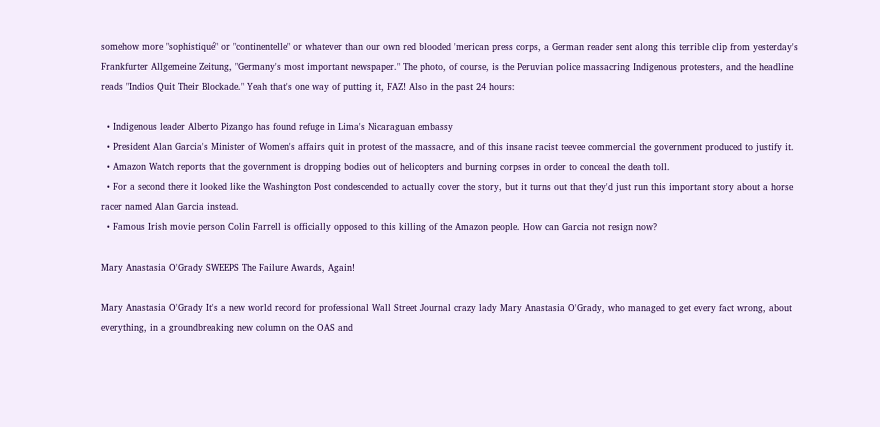somehow more "sophistiqué" or "continentelle" or whatever than our own red blooded 'merican press corps, a German reader sent along this terrible clip from yesterday's Frankfurter Allgemeine Zeitung, "Germany's most important newspaper." The photo, of course, is the Peruvian police massacring Indigenous protesters, and the headline reads "Indios Quit Their Blockade." Yeah that's one way of putting it, FAZ! Also in the past 24 hours:

  • Indigenous leader Alberto Pizango has found refuge in Lima's Nicaraguan embassy
  • President Alan Garcia's Minister of Women's affairs quit in protest of the massacre, and of this insane racist teevee commercial the government produced to justify it.
  • Amazon Watch reports that the government is dropping bodies out of helicopters and burning corpses in order to conceal the death toll.
  • For a second there it looked like the Washington Post condescended to actually cover the story, but it turns out that they'd just run this important story about a horse racer named Alan Garcia instead.
  • Famous Irish movie person Colin Farrell is officially opposed to this killing of the Amazon people. How can Garcia not resign now?

Mary Anastasia O'Grady SWEEPS The Failure Awards, Again!

Mary Anastasia O'Grady It's a new world record for professional Wall Street Journal crazy lady Mary Anastasia O'Grady, who managed to get every fact wrong, about everything, in a groundbreaking new column on the OAS and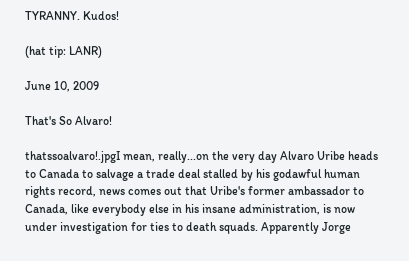TYRANNY. Kudos!

(hat tip: LANR)

June 10, 2009

That's So Alvaro!

thatssoalvaro!.jpgI mean, really...on the very day Alvaro Uribe heads to Canada to salvage a trade deal stalled by his godawful human rights record, news comes out that Uribe's former ambassador to Canada, like everybody else in his insane administration, is now under investigation for ties to death squads. Apparently Jorge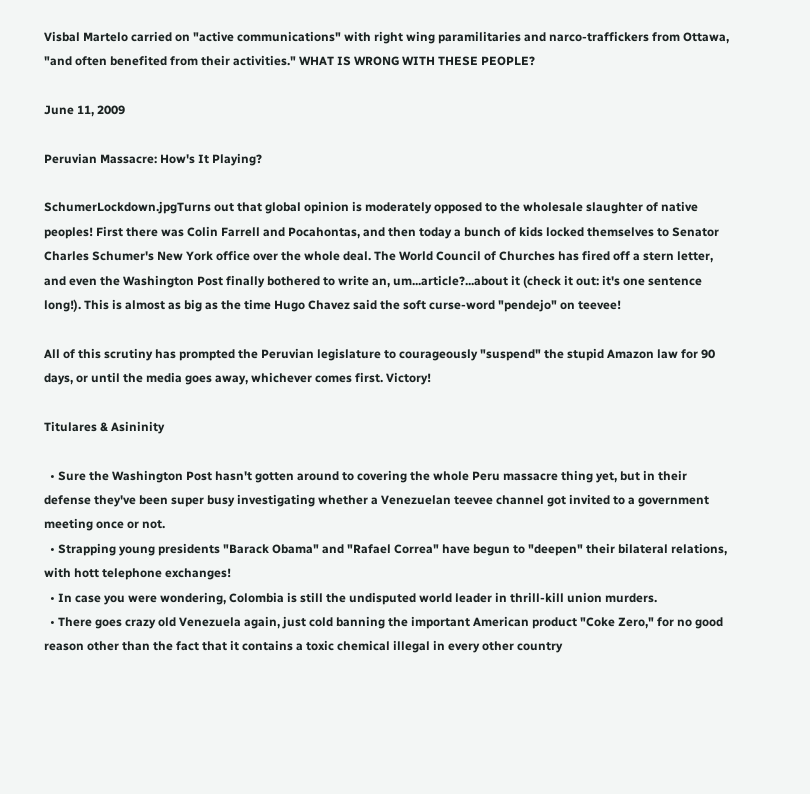Visbal Martelo carried on "active communications" with right wing paramilitaries and narco-traffickers from Ottawa, "and often benefited from their activities." WHAT IS WRONG WITH THESE PEOPLE?

June 11, 2009

Peruvian Massacre: How's It Playing?

SchumerLockdown.jpgTurns out that global opinion is moderately opposed to the wholesale slaughter of native peoples! First there was Colin Farrell and Pocahontas, and then today a bunch of kids locked themselves to Senator Charles Schumer's New York office over the whole deal. The World Council of Churches has fired off a stern letter, and even the Washington Post finally bothered to write an, um...article?...about it (check it out: it's one sentence long!). This is almost as big as the time Hugo Chavez said the soft curse-word "pendejo" on teevee!

All of this scrutiny has prompted the Peruvian legislature to courageously "suspend" the stupid Amazon law for 90 days, or until the media goes away, whichever comes first. Victory!

Titulares & Asininity

  • Sure the Washington Post hasn't gotten around to covering the whole Peru massacre thing yet, but in their defense they've been super busy investigating whether a Venezuelan teevee channel got invited to a government meeting once or not.
  • Strapping young presidents "Barack Obama" and "Rafael Correa" have begun to "deepen" their bilateral relations, with hott telephone exchanges!
  • In case you were wondering, Colombia is still the undisputed world leader in thrill-kill union murders.
  • There goes crazy old Venezuela again, just cold banning the important American product "Coke Zero," for no good reason other than the fact that it contains a toxic chemical illegal in every other country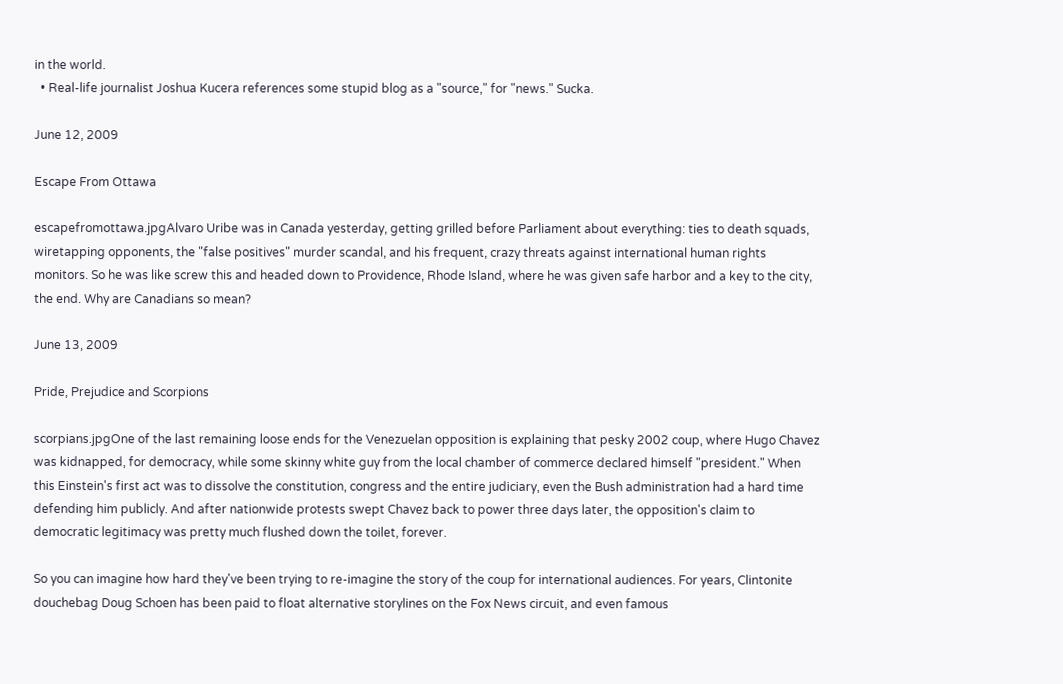in the world.
  • Real-life journalist Joshua Kucera references some stupid blog as a "source," for "news." Sucka.

June 12, 2009

Escape From Ottawa

escapefromottawa.jpgAlvaro Uribe was in Canada yesterday, getting grilled before Parliament about everything: ties to death squads, wiretapping opponents, the "false positives" murder scandal, and his frequent, crazy threats against international human rights monitors. So he was like screw this and headed down to Providence, Rhode Island, where he was given safe harbor and a key to the city, the end. Why are Canadians so mean?

June 13, 2009

Pride, Prejudice and Scorpions

scorpians.jpgOne of the last remaining loose ends for the Venezuelan opposition is explaining that pesky 2002 coup, where Hugo Chavez was kidnapped, for democracy, while some skinny white guy from the local chamber of commerce declared himself "president." When this Einstein's first act was to dissolve the constitution, congress and the entire judiciary, even the Bush administration had a hard time defending him publicly. And after nationwide protests swept Chavez back to power three days later, the opposition's claim to democratic legitimacy was pretty much flushed down the toilet, forever.

So you can imagine how hard they've been trying to re-imagine the story of the coup for international audiences. For years, Clintonite douchebag Doug Schoen has been paid to float alternative storylines on the Fox News circuit, and even famous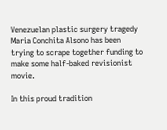Venezuelan plastic surgery tragedy Maria Conchita Alsono has been trying to scrape together funding to make some half-baked revisionist movie.

In this proud tradition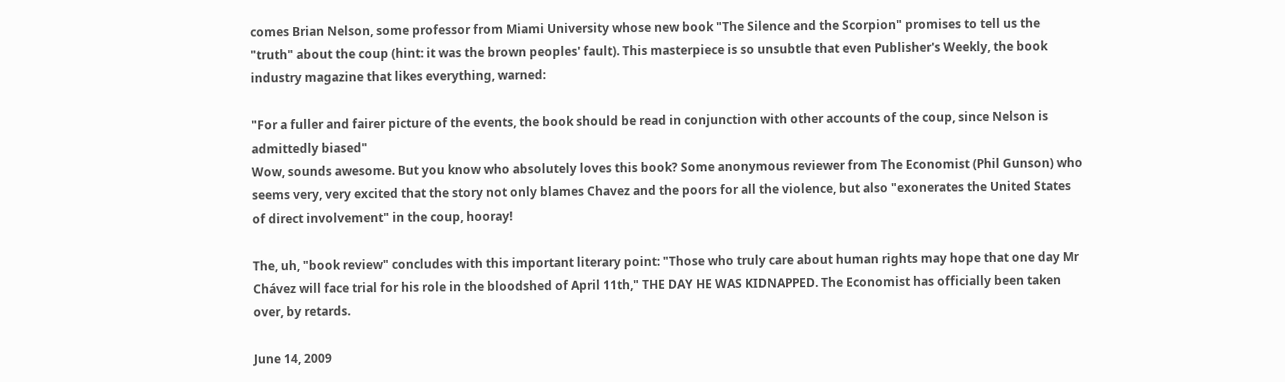comes Brian Nelson, some professor from Miami University whose new book "The Silence and the Scorpion" promises to tell us the "truth" about the coup (hint: it was the brown peoples' fault). This masterpiece is so unsubtle that even Publisher's Weekly, the book industry magazine that likes everything, warned:

"For a fuller and fairer picture of the events, the book should be read in conjunction with other accounts of the coup, since Nelson is admittedly biased"
Wow, sounds awesome. But you know who absolutely loves this book? Some anonymous reviewer from The Economist (Phil Gunson) who seems very, very excited that the story not only blames Chavez and the poors for all the violence, but also "exonerates the United States of direct involvement" in the coup, hooray!

The, uh, "book review" concludes with this important literary point: "Those who truly care about human rights may hope that one day Mr Chávez will face trial for his role in the bloodshed of April 11th," THE DAY HE WAS KIDNAPPED. The Economist has officially been taken over, by retards.

June 14, 2009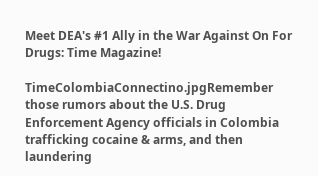Meet DEA's #1 Ally in the War Against On For Drugs: Time Magazine!

TimeColombiaConnectino.jpgRemember those rumors about the U.S. Drug Enforcement Agency officials in Colombia trafficking cocaine & arms, and then laundering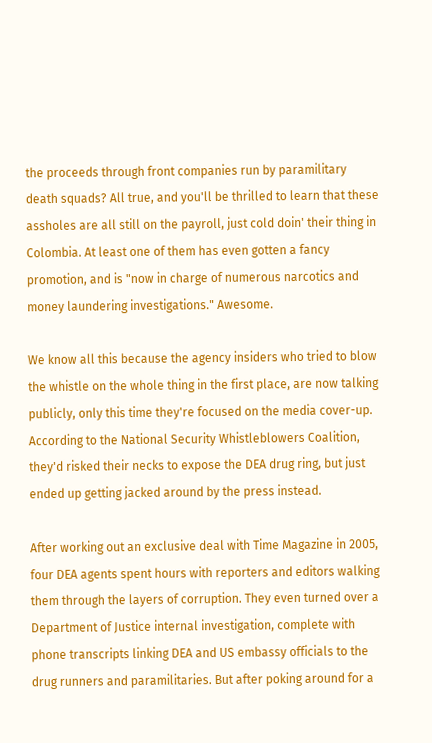the proceeds through front companies run by paramilitary death squads? All true, and you'll be thrilled to learn that these assholes are all still on the payroll, just cold doin' their thing in Colombia. At least one of them has even gotten a fancy promotion, and is "now in charge of numerous narcotics and money laundering investigations." Awesome.

We know all this because the agency insiders who tried to blow the whistle on the whole thing in the first place, are now talking publicly, only this time they're focused on the media cover-up. According to the National Security Whistleblowers Coalition, they'd risked their necks to expose the DEA drug ring, but just ended up getting jacked around by the press instead.

After working out an exclusive deal with Time Magazine in 2005, four DEA agents spent hours with reporters and editors walking them through the layers of corruption. They even turned over a Department of Justice internal investigation, complete with phone transcripts linking DEA and US embassy officials to the drug runners and paramilitaries. But after poking around for a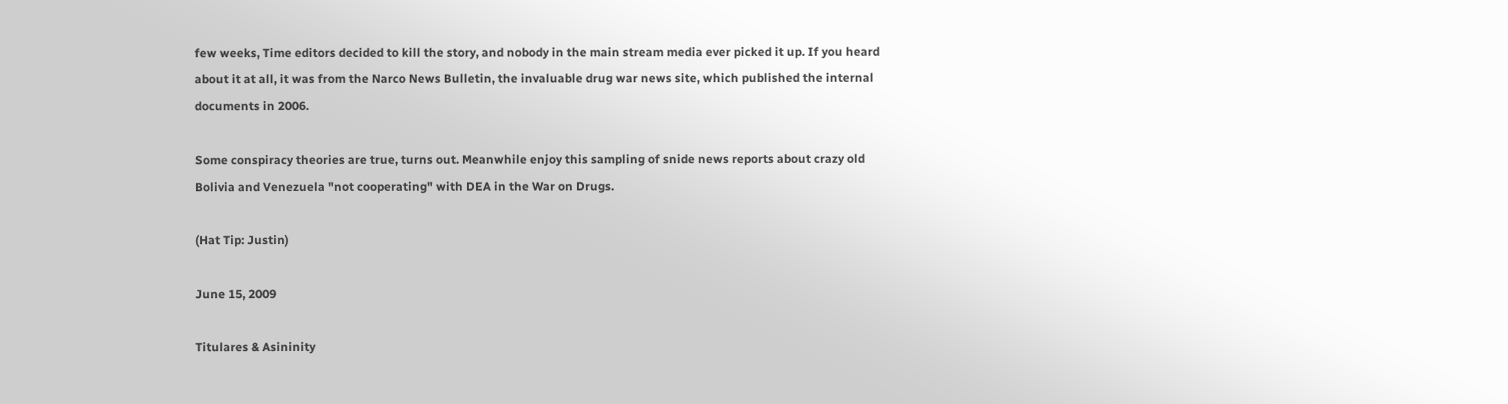few weeks, Time editors decided to kill the story, and nobody in the main stream media ever picked it up. If you heard about it at all, it was from the Narco News Bulletin, the invaluable drug war news site, which published the internal documents in 2006.

Some conspiracy theories are true, turns out. Meanwhile enjoy this sampling of snide news reports about crazy old Bolivia and Venezuela "not cooperating" with DEA in the War on Drugs.

(Hat Tip: Justin)

June 15, 2009

Titulares & Asininity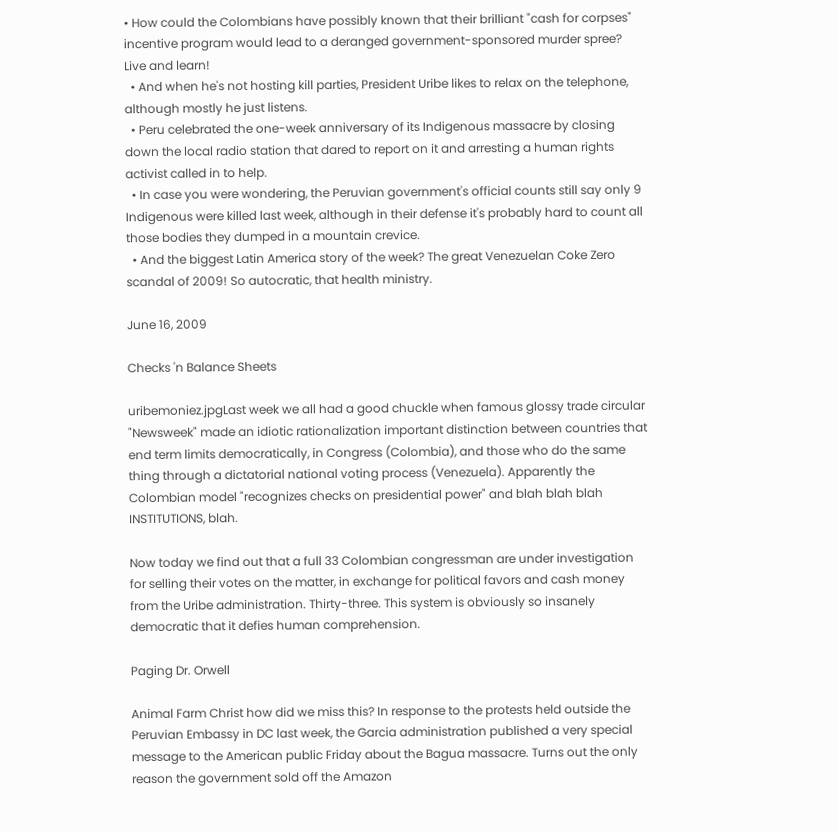• How could the Colombians have possibly known that their brilliant "cash for corpses" incentive program would lead to a deranged government-sponsored murder spree? Live and learn!
  • And when he's not hosting kill parties, President Uribe likes to relax on the telephone, although mostly he just listens.
  • Peru celebrated the one-week anniversary of its Indigenous massacre by closing down the local radio station that dared to report on it and arresting a human rights activist called in to help.
  • In case you were wondering, the Peruvian government's official counts still say only 9 Indigenous were killed last week, although in their defense it's probably hard to count all those bodies they dumped in a mountain crevice.
  • And the biggest Latin America story of the week? The great Venezuelan Coke Zero scandal of 2009! So autocratic, that health ministry.

June 16, 2009

Checks 'n Balance Sheets

uribemoniez.jpgLast week we all had a good chuckle when famous glossy trade circular "Newsweek" made an idiotic rationalization important distinction between countries that end term limits democratically, in Congress (Colombia), and those who do the same thing through a dictatorial national voting process (Venezuela). Apparently the Colombian model "recognizes checks on presidential power" and blah blah blah INSTITUTIONS, blah.

Now today we find out that a full 33 Colombian congressman are under investigation for selling their votes on the matter, in exchange for political favors and cash money from the Uribe administration. Thirty-three. This system is obviously so insanely democratic that it defies human comprehension.

Paging Dr. Orwell

Animal Farm Christ how did we miss this? In response to the protests held outside the Peruvian Embassy in DC last week, the Garcia administration published a very special message to the American public Friday about the Bagua massacre. Turns out the only reason the government sold off the Amazon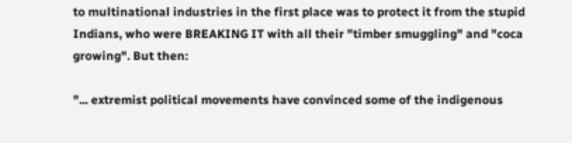to multinational industries in the first place was to protect it from the stupid Indians, who were BREAKING IT with all their "timber smuggling" and "coca growing". But then:

"... extremist political movements have convinced some of the indigenous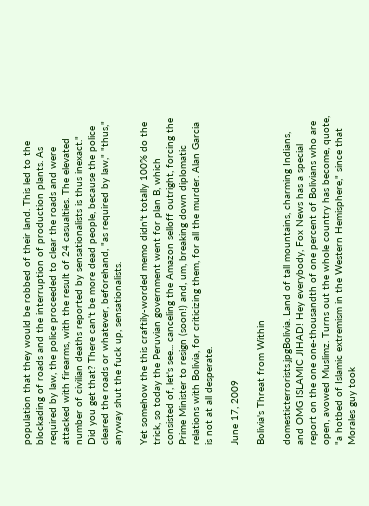population that they would be robbed of their land. This led to the blockading of roads and the interruption of production plants. As required by law, the police proceeded to clear the roads and were attacked with firearms, with the result of 24 casualties. The elevated number of civilian deaths reported by sensationalists is thus inexact."
Did you get that? There can't be more dead people, because the police cleared the roads or whatever, beforehand, "as required by law," "thus," anyway shut the fuck up, sensationalists.

Yet somehow the this craftily-worded memo didn't totally 100% do the trick, so today the Peruvian government went for plan B, which consisted of, let's see... canceling the Amazon selloff outright, forcing the Prime Minister to resign (soon!) and, um, breaking down diplomatic relations with Bolivia, for criticizing them, for all the murder. Alan Garcia is not at all desperate.

June 17, 2009

Bolivia's Threat from Within

domesticterrorists.jpgBolivia. Land of tall mountains, charming Indians, and OMG ISLAMIC JIHAD! Hey everybody, Fox News has a special report on the one one-thousandth of one percent of Bolivians who are open, avowed Muslimz. Turns out the whole country has become, quote, "a hotbed of Islamic extremism in the Western Hemisphere," since that Morales guy took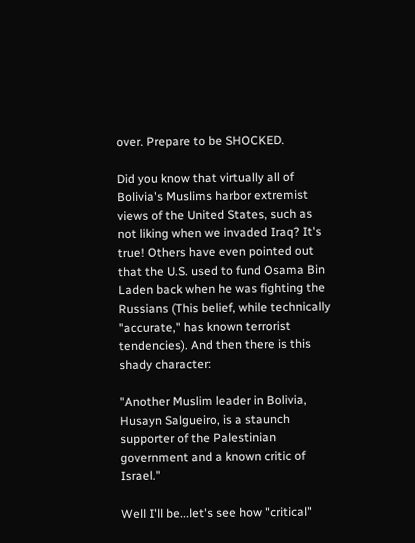over. Prepare to be SHOCKED.

Did you know that virtually all of Bolivia's Muslims harbor extremist views of the United States, such as not liking when we invaded Iraq? It's true! Others have even pointed out that the U.S. used to fund Osama Bin Laden back when he was fighting the Russians (This belief, while technically "accurate," has known terrorist tendencies). And then there is this shady character:

"Another Muslim leader in Bolivia, Husayn Salgueiro, is a staunch supporter of the Palestinian government and a known critic of Israel."

Well I'll be...let's see how "critical"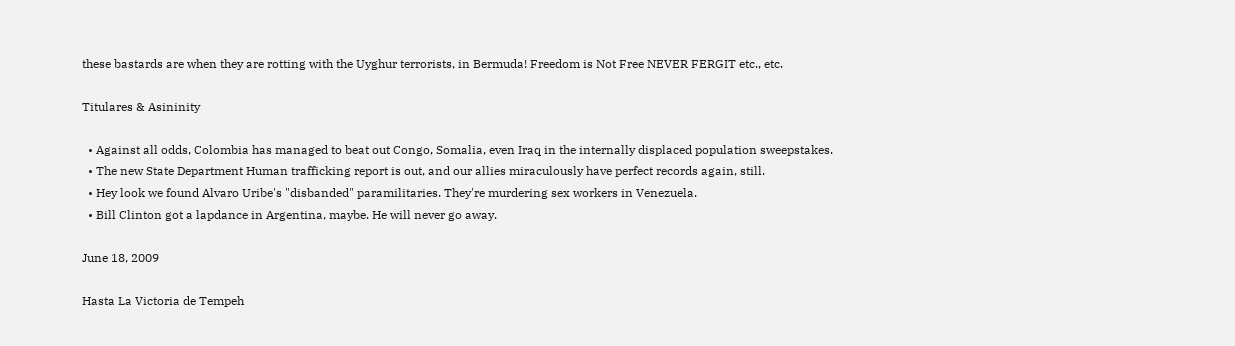these bastards are when they are rotting with the Uyghur terrorists, in Bermuda! Freedom is Not Free NEVER FERGIT etc., etc.

Titulares & Asininity

  • Against all odds, Colombia has managed to beat out Congo, Somalia, even Iraq in the internally displaced population sweepstakes.
  • The new State Department Human trafficking report is out, and our allies miraculously have perfect records again, still.
  • Hey look we found Alvaro Uribe's "disbanded" paramilitaries. They're murdering sex workers in Venezuela.
  • Bill Clinton got a lapdance in Argentina, maybe. He will never go away.

June 18, 2009

Hasta La Victoria de Tempeh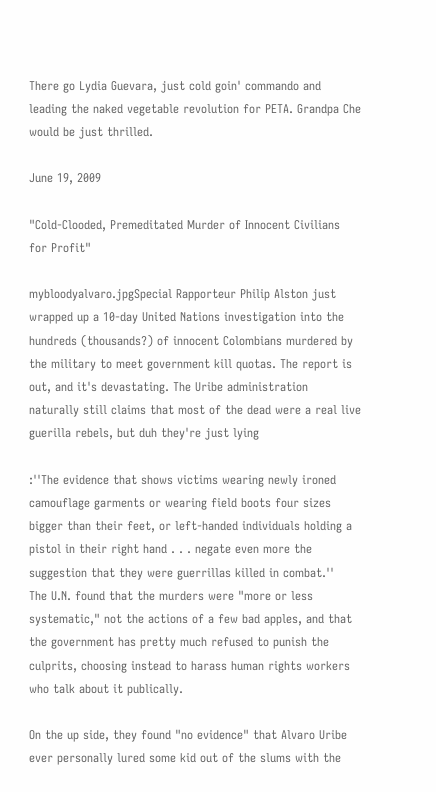There go Lydia Guevara, just cold goin' commando and leading the naked vegetable revolution for PETA. Grandpa Che would be just thrilled.

June 19, 2009

"Cold-Clooded, Premeditated Murder of Innocent Civilians for Profit"

mybloodyalvaro.jpgSpecial Rapporteur Philip Alston just wrapped up a 10-day United Nations investigation into the hundreds (thousands?) of innocent Colombians murdered by the military to meet government kill quotas. The report is out, and it's devastating. The Uribe administration naturally still claims that most of the dead were a real live guerilla rebels, but duh they're just lying

:''The evidence that shows victims wearing newly ironed camouflage garments or wearing field boots four sizes bigger than their feet, or left-handed individuals holding a pistol in their right hand . . . negate even more the suggestion that they were guerrillas killed in combat.''
The U.N. found that the murders were "more or less systematic," not the actions of a few bad apples, and that the government has pretty much refused to punish the culprits, choosing instead to harass human rights workers who talk about it publically.

On the up side, they found "no evidence" that Alvaro Uribe ever personally lured some kid out of the slums with the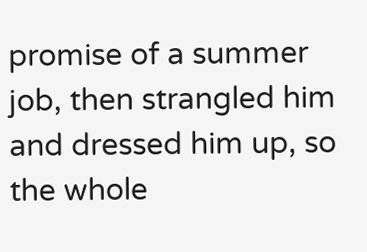promise of a summer job, then strangled him and dressed him up, so the whole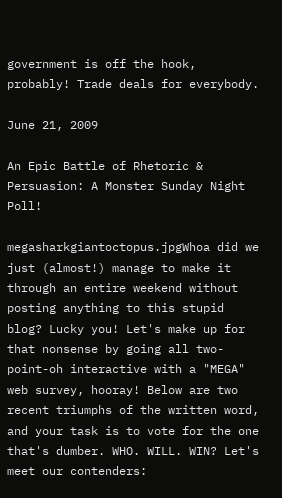government is off the hook, probably! Trade deals for everybody.

June 21, 2009

An Epic Battle of Rhetoric & Persuasion: A Monster Sunday Night Poll!

megasharkgiantoctopus.jpgWhoa did we just (almost!) manage to make it through an entire weekend without posting anything to this stupid blog? Lucky you! Let's make up for that nonsense by going all two-point-oh interactive with a "MEGA" web survey, hooray! Below are two recent triumphs of the written word, and your task is to vote for the one that's dumber. WHO. WILL. WIN? Let's meet our contenders: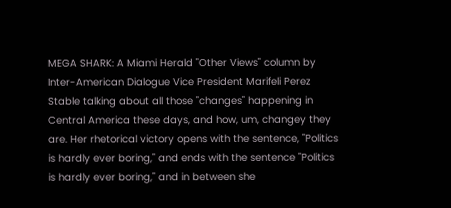MEGA SHARK: A Miami Herald "Other Views" column by Inter-American Dialogue Vice President Marifeli Perez Stable talking about all those "changes" happening in Central America these days, and how, um, changey they are. Her rhetorical victory opens with the sentence, "Politics is hardly ever boring," and ends with the sentence "Politics is hardly ever boring," and in between she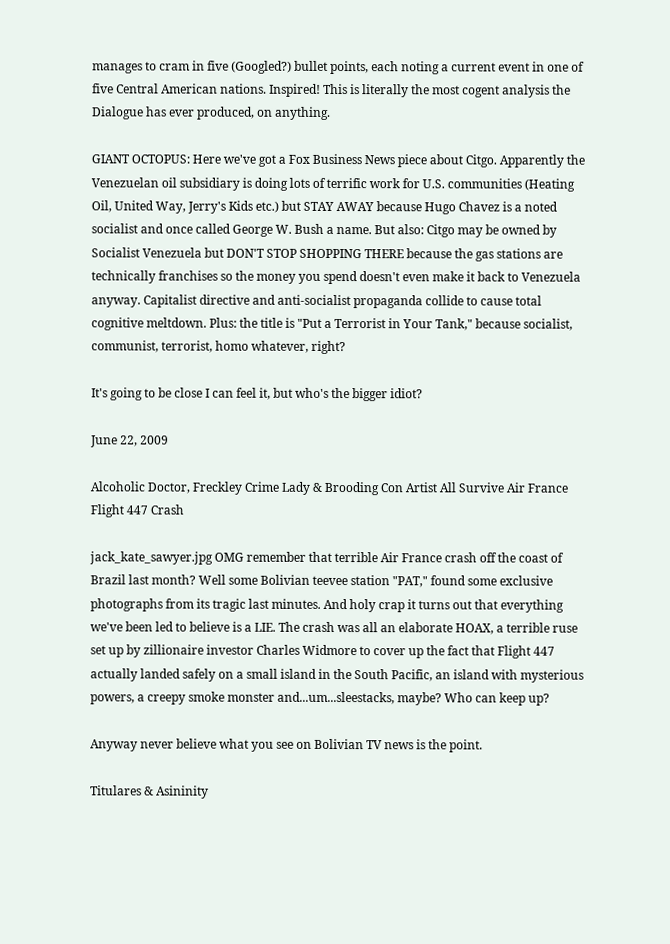manages to cram in five (Googled?) bullet points, each noting a current event in one of five Central American nations. Inspired! This is literally the most cogent analysis the Dialogue has ever produced, on anything.

GIANT OCTOPUS: Here we've got a Fox Business News piece about Citgo. Apparently the Venezuelan oil subsidiary is doing lots of terrific work for U.S. communities (Heating Oil, United Way, Jerry's Kids etc.) but STAY AWAY because Hugo Chavez is a noted socialist and once called George W. Bush a name. But also: Citgo may be owned by Socialist Venezuela but DON'T STOP SHOPPING THERE because the gas stations are technically franchises so the money you spend doesn't even make it back to Venezuela anyway. Capitalist directive and anti-socialist propaganda collide to cause total cognitive meltdown. Plus: the title is "Put a Terrorist in Your Tank," because socialist, communist, terrorist, homo whatever, right?

It's going to be close I can feel it, but who's the bigger idiot?

June 22, 2009

Alcoholic Doctor, Freckley Crime Lady & Brooding Con Artist All Survive Air France Flight 447 Crash

jack_kate_sawyer.jpg OMG remember that terrible Air France crash off the coast of Brazil last month? Well some Bolivian teevee station "PAT," found some exclusive photographs from its tragic last minutes. And holy crap it turns out that everything we've been led to believe is a LIE. The crash was all an elaborate HOAX, a terrible ruse set up by zillionaire investor Charles Widmore to cover up the fact that Flight 447 actually landed safely on a small island in the South Pacific, an island with mysterious powers, a creepy smoke monster and...um...sleestacks, maybe? Who can keep up?

Anyway never believe what you see on Bolivian TV news is the point.

Titulares & Asininity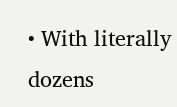• With literally dozens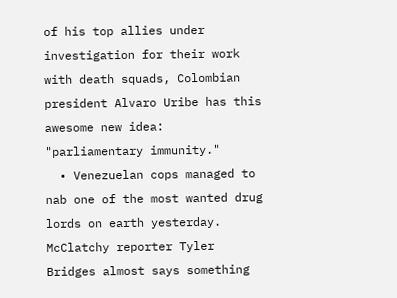of his top allies under investigation for their work with death squads, Colombian president Alvaro Uribe has this awesome new idea: "parliamentary immunity."
  • Venezuelan cops managed to nab one of the most wanted drug lords on earth yesterday. McClatchy reporter Tyler Bridges almost says something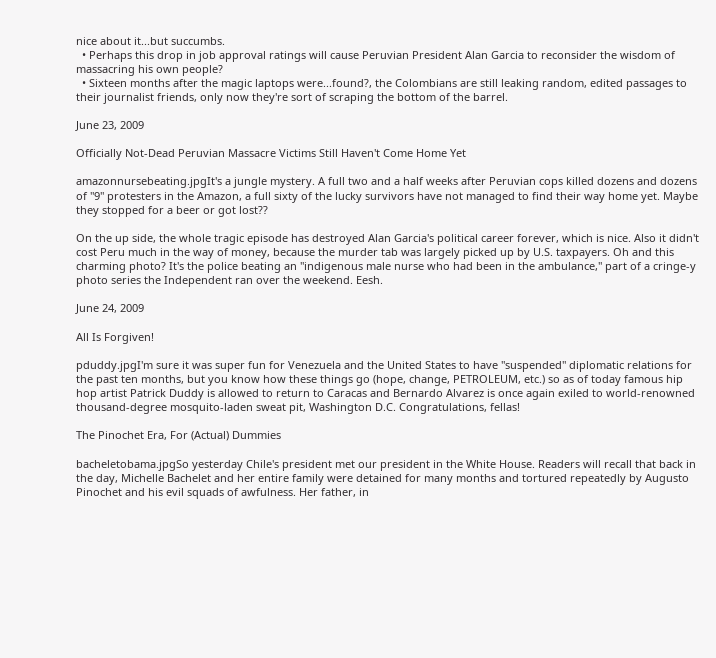nice about it...but succumbs.
  • Perhaps this drop in job approval ratings will cause Peruvian President Alan Garcia to reconsider the wisdom of massacring his own people?
  • Sixteen months after the magic laptops were...found?, the Colombians are still leaking random, edited passages to their journalist friends, only now they're sort of scraping the bottom of the barrel.

June 23, 2009

Officially Not-Dead Peruvian Massacre Victims Still Haven't Come Home Yet

amazonnursebeating.jpgIt's a jungle mystery. A full two and a half weeks after Peruvian cops killed dozens and dozens of "9" protesters in the Amazon, a full sixty of the lucky survivors have not managed to find their way home yet. Maybe they stopped for a beer or got lost??

On the up side, the whole tragic episode has destroyed Alan Garcia's political career forever, which is nice. Also it didn't cost Peru much in the way of money, because the murder tab was largely picked up by U.S. taxpayers. Oh and this charming photo? It's the police beating an "indigenous male nurse who had been in the ambulance," part of a cringe-y photo series the Independent ran over the weekend. Eesh.

June 24, 2009

All Is Forgiven!

pduddy.jpgI'm sure it was super fun for Venezuela and the United States to have "suspended" diplomatic relations for the past ten months, but you know how these things go (hope, change, PETROLEUM, etc.) so as of today famous hip hop artist Patrick Duddy is allowed to return to Caracas and Bernardo Alvarez is once again exiled to world-renowned thousand-degree mosquito-laden sweat pit, Washington D.C. Congratulations, fellas!

The Pinochet Era, For (Actual) Dummies

bacheletobama.jpgSo yesterday Chile's president met our president in the White House. Readers will recall that back in the day, Michelle Bachelet and her entire family were detained for many months and tortured repeatedly by Augusto Pinochet and his evil squads of awfulness. Her father, in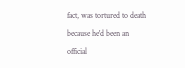fact, was tortured to death because he'd been an official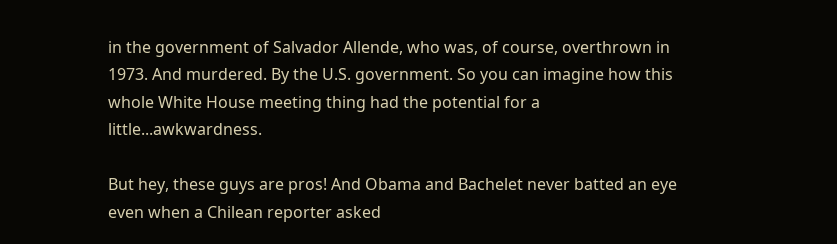in the government of Salvador Allende, who was, of course, overthrown in 1973. And murdered. By the U.S. government. So you can imagine how this whole White House meeting thing had the potential for a little...awkwardness.

But hey, these guys are pros! And Obama and Bachelet never batted an eye even when a Chilean reporter asked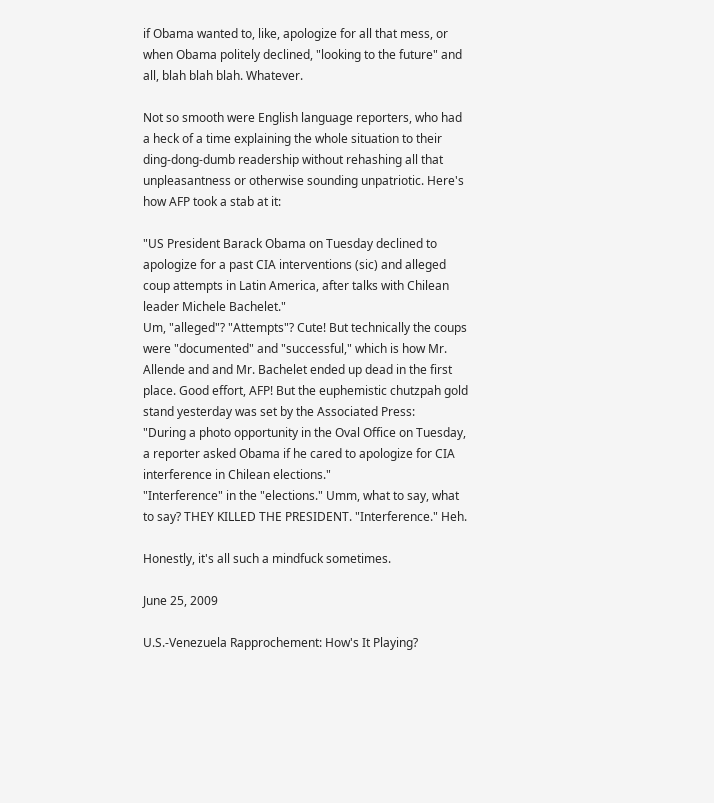if Obama wanted to, like, apologize for all that mess, or when Obama politely declined, "looking to the future" and all, blah blah blah. Whatever.

Not so smooth were English language reporters, who had a heck of a time explaining the whole situation to their ding-dong-dumb readership without rehashing all that unpleasantness or otherwise sounding unpatriotic. Here's how AFP took a stab at it:

"US President Barack Obama on Tuesday declined to apologize for a past CIA interventions (sic) and alleged coup attempts in Latin America, after talks with Chilean leader Michele Bachelet."
Um, "alleged"? "Attempts"? Cute! But technically the coups were "documented" and "successful," which is how Mr. Allende and and Mr. Bachelet ended up dead in the first place. Good effort, AFP! But the euphemistic chutzpah gold stand yesterday was set by the Associated Press:
"During a photo opportunity in the Oval Office on Tuesday, a reporter asked Obama if he cared to apologize for CIA interference in Chilean elections."
"Interference" in the "elections." Umm, what to say, what to say? THEY KILLED THE PRESIDENT. "Interference." Heh.

Honestly, it's all such a mindfuck sometimes.

June 25, 2009

U.S.-Venezuela Rapprochement: How's It Playing?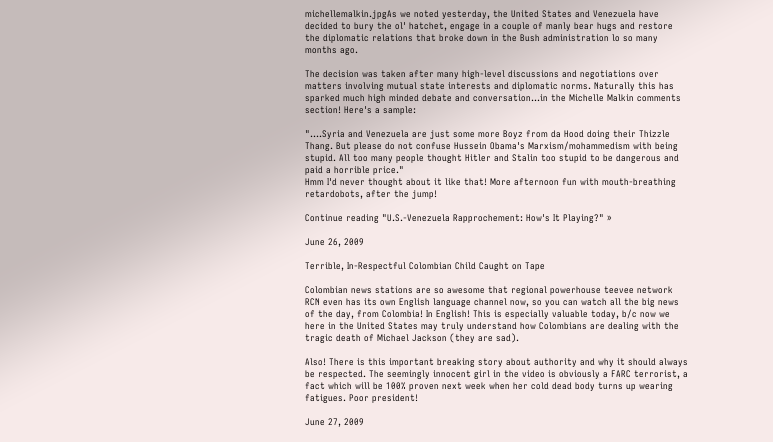michellemalkin.jpgAs we noted yesterday, the United States and Venezuela have decided to bury the ol' hatchet, engage in a couple of manly bear hugs and restore the diplomatic relations that broke down in the Bush administration lo so many months ago.

The decision was taken after many high-level discussions and negotiations over matters involving mutual state interests and diplomatic norms. Naturally this has sparked much high minded debate and conversation...in the Michelle Malkin comments section! Here's a sample:

"....Syria and Venezuela are just some more Boyz from da Hood doing their Thizzle Thang. But please do not confuse Hussein Obama's Marxism/mohammedism with being stupid. All too many people thought Hitler and Stalin too stupid to be dangerous and paid a horrible price."
Hmm I'd never thought about it like that! More afternoon fun with mouth-breathing retardobots, after the jump!

Continue reading "U.S.-Venezuela Rapprochement: How's It Playing?" »

June 26, 2009

Terrible, In-Respectful Colombian Child Caught on Tape

Colombian news stations are so awesome that regional powerhouse teevee network RCN even has its own English language channel now, so you can watch all the big news of the day, from Colombia! In English! This is especially valuable today, b/c now we here in the United States may truly understand how Colombians are dealing with the tragic death of Michael Jackson (they are sad).

Also! There is this important breaking story about authority and why it should always be respected. The seemingly innocent girl in the video is obviously a FARC terrorist, a fact which will be 100% proven next week when her cold dead body turns up wearing fatigues. Poor president!

June 27, 2009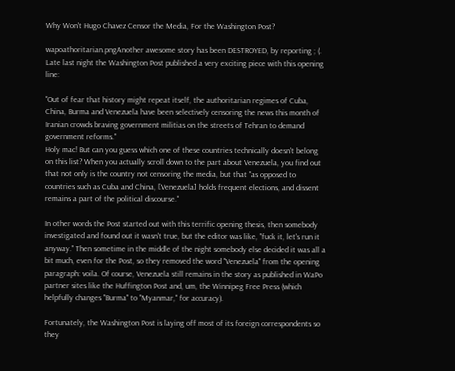Why Won't Hugo Chavez Censor the Media, For the Washington Post?

wapoathoritarian.pngAnother awesome story has been DESTROYED, by reporting ; (. Late last night the Washington Post published a very exciting piece with this opening line:

"Out of fear that history might repeat itself, the authoritarian regimes of Cuba, China, Burma and Venezuela have been selectively censoring the news this month of Iranian crowds braving government militias on the streets of Tehran to demand government reforms."
Holy mac! But can you guess which one of these countries technically doesn't belong on this list? When you actually scroll down to the part about Venezuela, you find out that not only is the country not censoring the media, but that "as opposed to countries such as Cuba and China, [Venezuela] holds frequent elections, and dissent remains a part of the political discourse."

In other words the Post started out with this terrific opening thesis, then somebody investigated and found out it wasn't true, but the editor was like, "fuck it, let's run it anyway." Then sometime in the middle of the night somebody else decided it was all a bit much, even for the Post, so they removed the word "Venezuela" from the opening paragraph: voila. Of course, Venezuela still remains in the story as published in WaPo partner sites like the Huffington Post and, um, the Winnipeg Free Press (which helpfully changes "Burma" to "Myanmar," for accuracy).

Fortunately, the Washington Post is laying off most of its foreign correspondents so they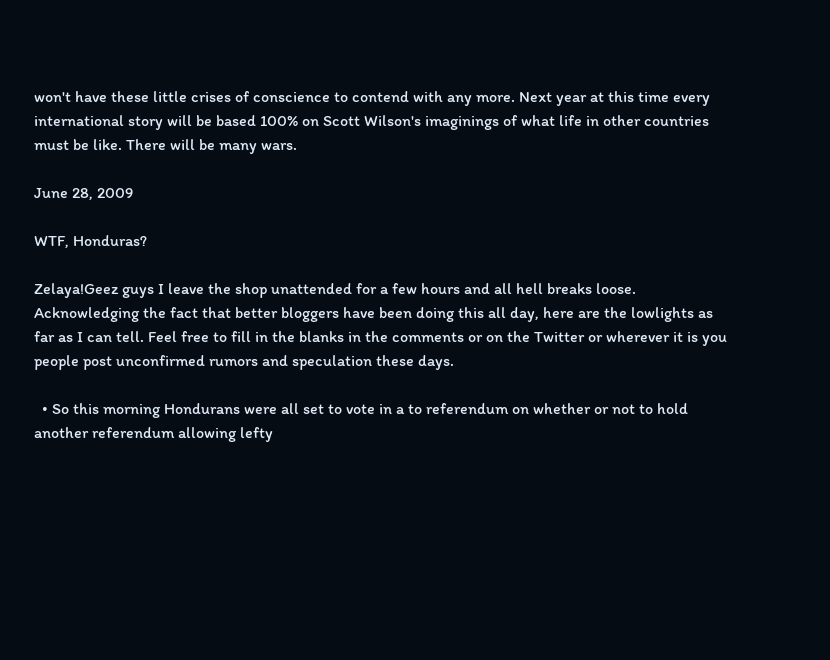won't have these little crises of conscience to contend with any more. Next year at this time every international story will be based 100% on Scott Wilson's imaginings of what life in other countries must be like. There will be many wars.

June 28, 2009

WTF, Honduras?

Zelaya!Geez guys I leave the shop unattended for a few hours and all hell breaks loose. Acknowledging the fact that better bloggers have been doing this all day, here are the lowlights as far as I can tell. Feel free to fill in the blanks in the comments or on the Twitter or wherever it is you people post unconfirmed rumors and speculation these days.

  • So this morning Hondurans were all set to vote in a to referendum on whether or not to hold another referendum allowing lefty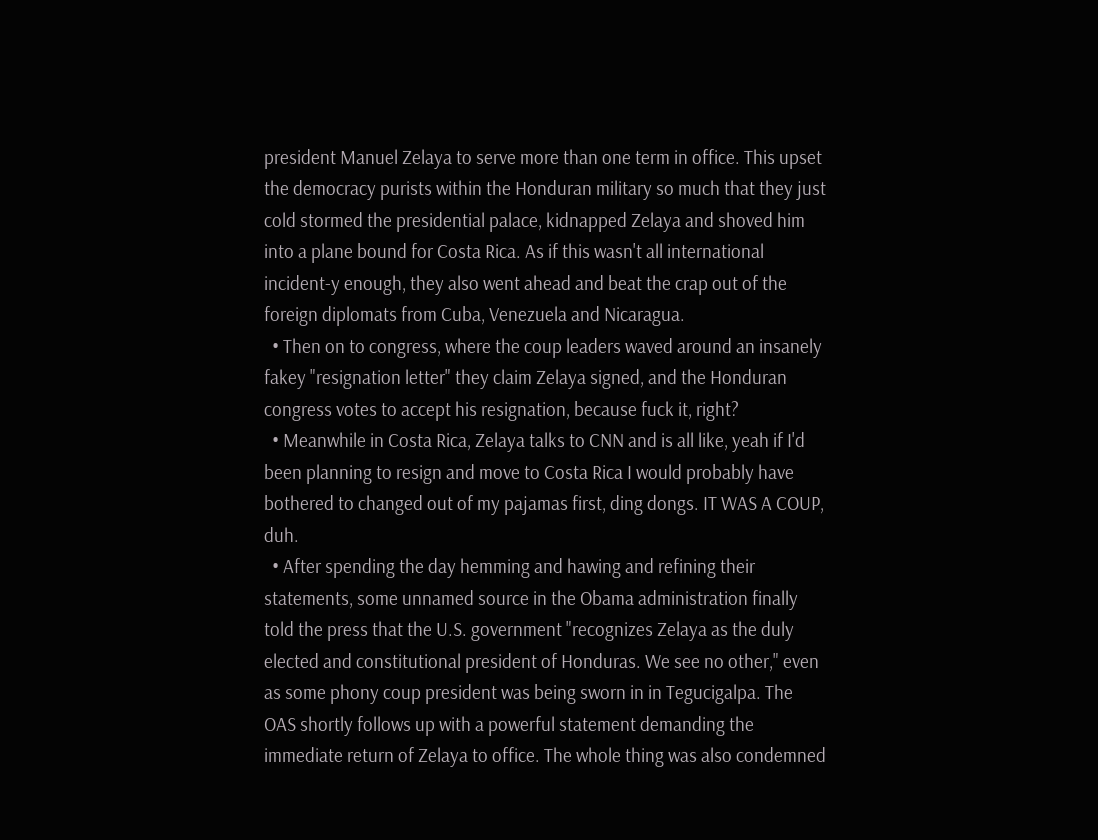president Manuel Zelaya to serve more than one term in office. This upset the democracy purists within the Honduran military so much that they just cold stormed the presidential palace, kidnapped Zelaya and shoved him into a plane bound for Costa Rica. As if this wasn't all international incident-y enough, they also went ahead and beat the crap out of the foreign diplomats from Cuba, Venezuela and Nicaragua.
  • Then on to congress, where the coup leaders waved around an insanely fakey "resignation letter" they claim Zelaya signed, and the Honduran congress votes to accept his resignation, because fuck it, right?
  • Meanwhile in Costa Rica, Zelaya talks to CNN and is all like, yeah if I'd been planning to resign and move to Costa Rica I would probably have bothered to changed out of my pajamas first, ding dongs. IT WAS A COUP, duh.
  • After spending the day hemming and hawing and refining their statements, some unnamed source in the Obama administration finally told the press that the U.S. government "recognizes Zelaya as the duly elected and constitutional president of Honduras. We see no other," even as some phony coup president was being sworn in in Tegucigalpa. The OAS shortly follows up with a powerful statement demanding the immediate return of Zelaya to office. The whole thing was also condemned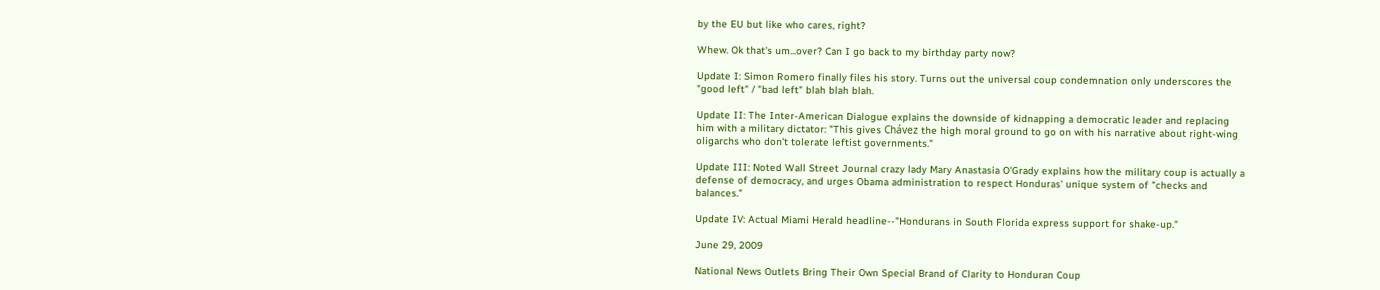by the EU but like who cares, right?

Whew. Ok that's um...over? Can I go back to my birthday party now?

Update I: Simon Romero finally files his story. Turns out the universal coup condemnation only underscores the "good left" / "bad left" blah blah blah.

Update II: The Inter-American Dialogue explains the downside of kidnapping a democratic leader and replacing him with a military dictator: "This gives Chávez the high moral ground to go on with his narrative about right-wing oligarchs who don't tolerate leftist governments."

Update III: Noted Wall Street Journal crazy lady Mary Anastasia O'Grady explains how the military coup is actually a defense of democracy, and urges Obama administration to respect Honduras' unique system of "checks and balances."

Update IV: Actual Miami Herald headline--"Hondurans in South Florida express support for shake-up."

June 29, 2009

National News Outlets Bring Their Own Special Brand of Clarity to Honduran Coup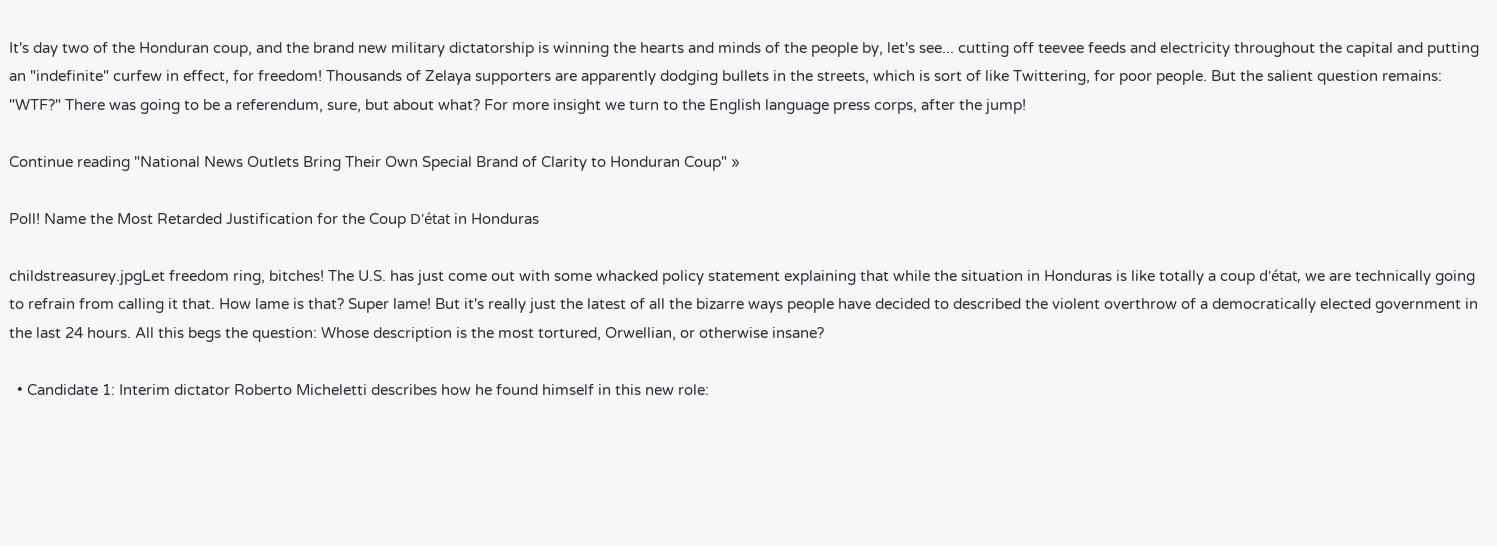It's day two of the Honduran coup, and the brand new military dictatorship is winning the hearts and minds of the people by, let's see... cutting off teevee feeds and electricity throughout the capital and putting an "indefinite" curfew in effect, for freedom! Thousands of Zelaya supporters are apparently dodging bullets in the streets, which is sort of like Twittering, for poor people. But the salient question remains: "WTF?" There was going to be a referendum, sure, but about what? For more insight we turn to the English language press corps, after the jump!

Continue reading "National News Outlets Bring Their Own Special Brand of Clarity to Honduran Coup" »

Poll! Name the Most Retarded Justification for the Coup D'état in Honduras

childstreasurey.jpgLet freedom ring, bitches! The U.S. has just come out with some whacked policy statement explaining that while the situation in Honduras is like totally a coup d'état, we are technically going to refrain from calling it that. How lame is that? Super lame! But it's really just the latest of all the bizarre ways people have decided to described the violent overthrow of a democratically elected government in the last 24 hours. All this begs the question: Whose description is the most tortured, Orwellian, or otherwise insane?

  • Candidate 1: Interim dictator Roberto Micheletti describes how he found himself in this new role: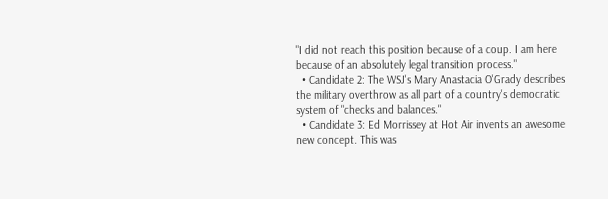"I did not reach this position because of a coup. I am here because of an absolutely legal transition process."
  • Candidate 2: The WSJ's Mary Anastacia O'Grady describes the military overthrow as all part of a country's democratic system of "checks and balances."
  • Candidate 3: Ed Morrissey at Hot Air invents an awesome new concept. This was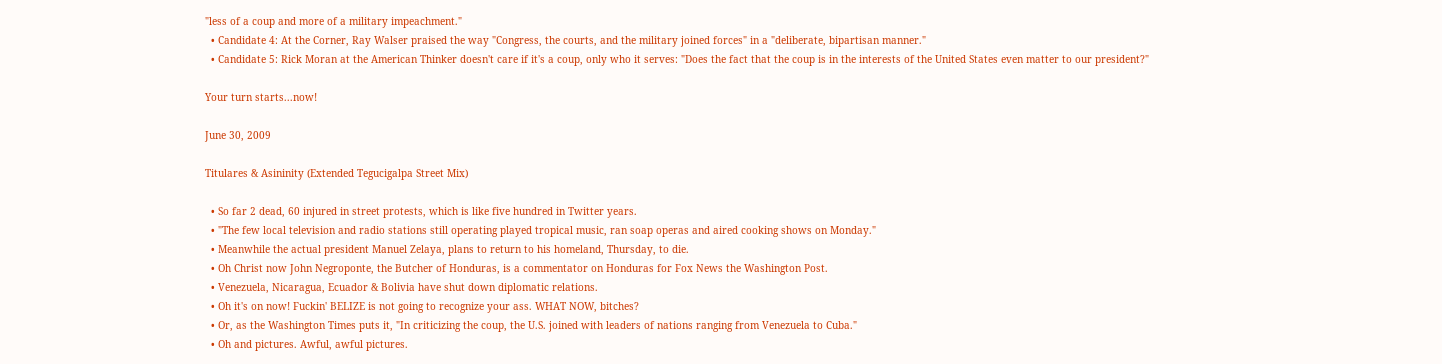"less of a coup and more of a military impeachment."
  • Candidate 4: At the Corner, Ray Walser praised the way "Congress, the courts, and the military joined forces" in a "deliberate, bipartisan manner."
  • Candidate 5: Rick Moran at the American Thinker doesn't care if it's a coup, only who it serves: "Does the fact that the coup is in the interests of the United States even matter to our president?"

Your turn starts...now!

June 30, 2009

Titulares & Asininity (Extended Tegucigalpa Street Mix)

  • So far 2 dead, 60 injured in street protests, which is like five hundred in Twitter years.
  • "The few local television and radio stations still operating played tropical music, ran soap operas and aired cooking shows on Monday."
  • Meanwhile the actual president Manuel Zelaya, plans to return to his homeland, Thursday, to die.
  • Oh Christ now John Negroponte, the Butcher of Honduras, is a commentator on Honduras for Fox News the Washington Post.
  • Venezuela, Nicaragua, Ecuador & Bolivia have shut down diplomatic relations.
  • Oh it's on now! Fuckin' BELIZE is not going to recognize your ass. WHAT NOW, bitches?
  • Or, as the Washington Times puts it, "In criticizing the coup, the U.S. joined with leaders of nations ranging from Venezuela to Cuba."
  • Oh and pictures. Awful, awful pictures.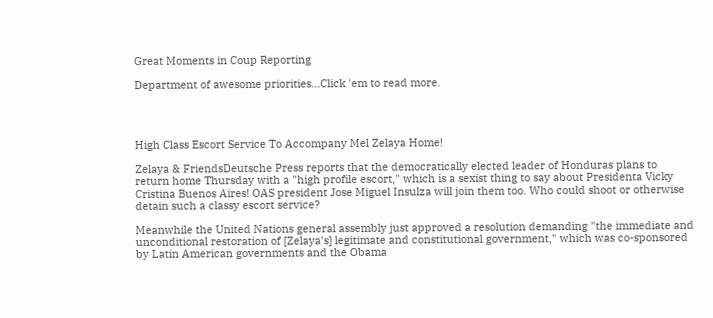Great Moments in Coup Reporting

Department of awesome priorities...Click 'em to read more.




High Class Escort Service To Accompany Mel Zelaya Home!

Zelaya & FriendsDeutsche Press reports that the democratically elected leader of Honduras plans to return home Thursday with a "high profile escort," which is a sexist thing to say about Presidenta Vicky Cristina Buenos Aires! OAS president Jose Miguel Insulza will join them too. Who could shoot or otherwise detain such a classy escort service?

Meanwhile the United Nations general assembly just approved a resolution demanding "the immediate and unconditional restoration of [Zelaya's] legitimate and constitutional government," which was co-sponsored by Latin American governments and the Obama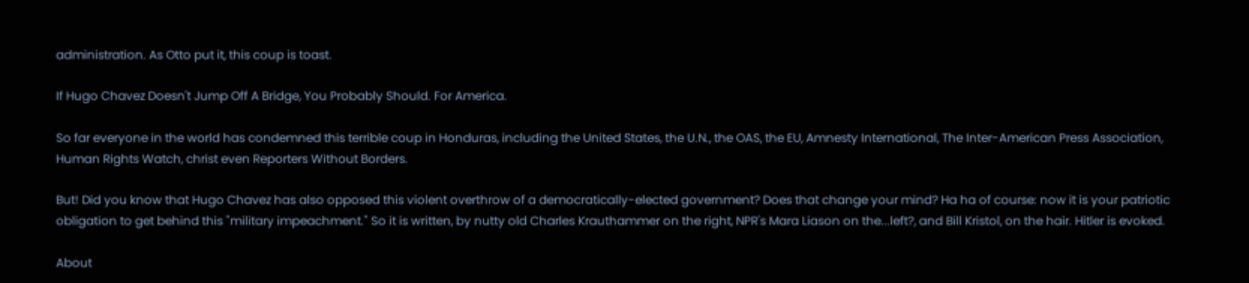administration. As Otto put it, this coup is toast.

If Hugo Chavez Doesn't Jump Off A Bridge, You Probably Should. For America.

So far everyone in the world has condemned this terrible coup in Honduras, including the United States, the U.N., the OAS, the EU, Amnesty International, The Inter-American Press Association, Human Rights Watch, christ even Reporters Without Borders.

But! Did you know that Hugo Chavez has also opposed this violent overthrow of a democratically-elected government? Does that change your mind? Ha ha of course: now it is your patriotic obligation to get behind this "military impeachment." So it is written, by nutty old Charles Krauthammer on the right, NPR's Mara Liason on the...left?, and Bill Kristol, on the hair. Hitler is evoked.

About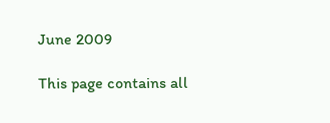June 2009

This page contains all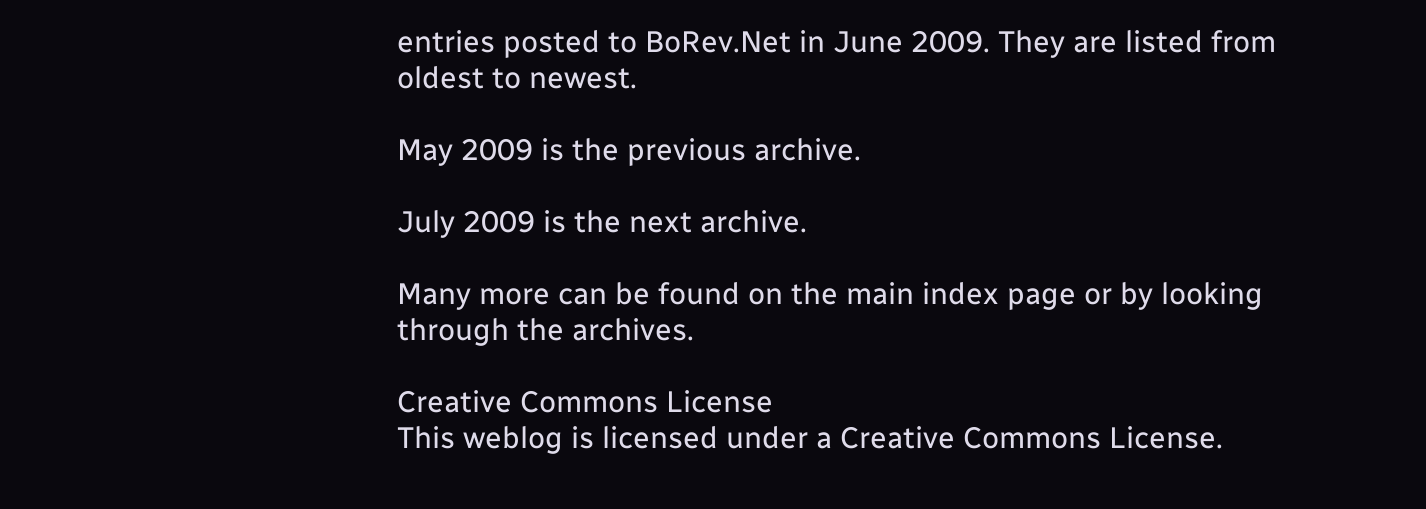entries posted to BoRev.Net in June 2009. They are listed from oldest to newest.

May 2009 is the previous archive.

July 2009 is the next archive.

Many more can be found on the main index page or by looking through the archives.

Creative Commons License
This weblog is licensed under a Creative Commons License.